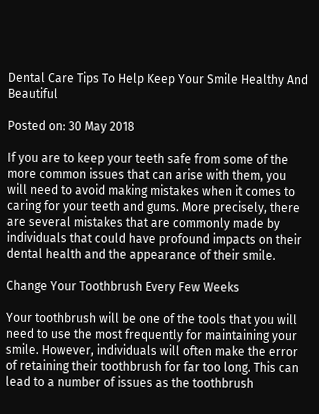Dental Care Tips To Help Keep Your Smile Healthy And Beautiful

Posted on: 30 May 2018

If you are to keep your teeth safe from some of the more common issues that can arise with them, you will need to avoid making mistakes when it comes to caring for your teeth and gums. More precisely, there are several mistakes that are commonly made by individuals that could have profound impacts on their dental health and the appearance of their smile.

Change Your Toothbrush Every Few Weeks

Your toothbrush will be one of the tools that you will need to use the most frequently for maintaining your smile. However, individuals will often make the error of retaining their toothbrush for far too long. This can lead to a number of issues as the toothbrush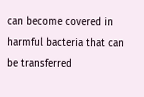can become covered in harmful bacteria that can be transferred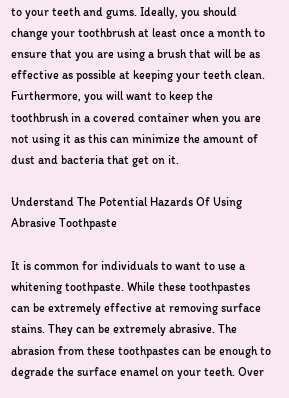to your teeth and gums. Ideally, you should change your toothbrush at least once a month to ensure that you are using a brush that will be as effective as possible at keeping your teeth clean. Furthermore, you will want to keep the toothbrush in a covered container when you are not using it as this can minimize the amount of dust and bacteria that get on it.

Understand The Potential Hazards Of Using Abrasive Toothpaste

It is common for individuals to want to use a whitening toothpaste. While these toothpastes can be extremely effective at removing surface stains. They can be extremely abrasive. The abrasion from these toothpastes can be enough to degrade the surface enamel on your teeth. Over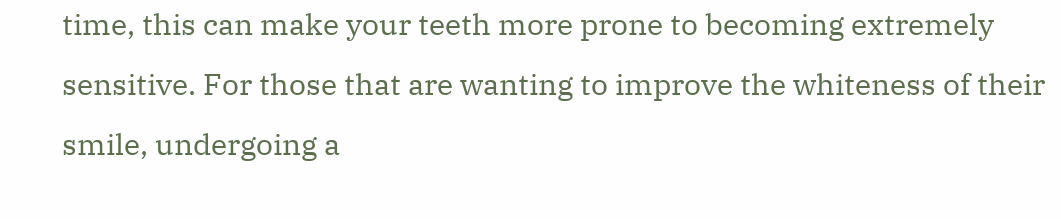time, this can make your teeth more prone to becoming extremely sensitive. For those that are wanting to improve the whiteness of their smile, undergoing a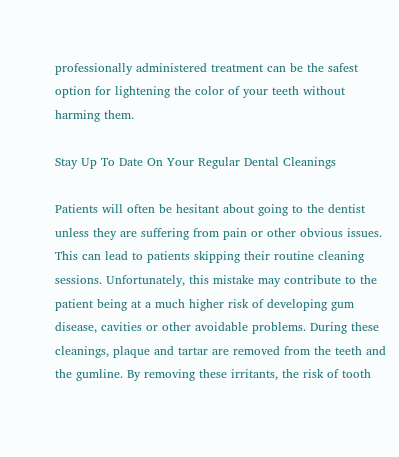professionally administered treatment can be the safest option for lightening the color of your teeth without harming them.

Stay Up To Date On Your Regular Dental Cleanings

Patients will often be hesitant about going to the dentist unless they are suffering from pain or other obvious issues. This can lead to patients skipping their routine cleaning sessions. Unfortunately, this mistake may contribute to the patient being at a much higher risk of developing gum disease, cavities or other avoidable problems. During these cleanings, plaque and tartar are removed from the teeth and the gumline. By removing these irritants, the risk of tooth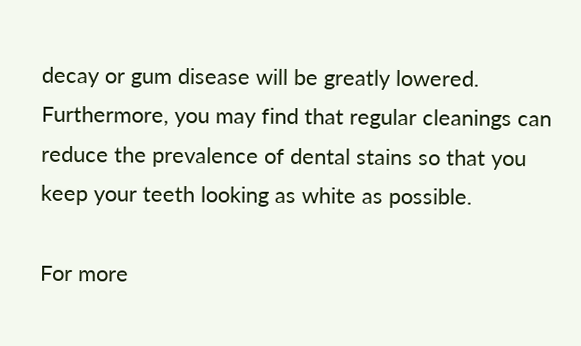decay or gum disease will be greatly lowered. Furthermore, you may find that regular cleanings can reduce the prevalence of dental stains so that you keep your teeth looking as white as possible.

For more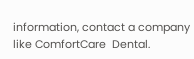information, contact a company like ComfortCare  Dental.